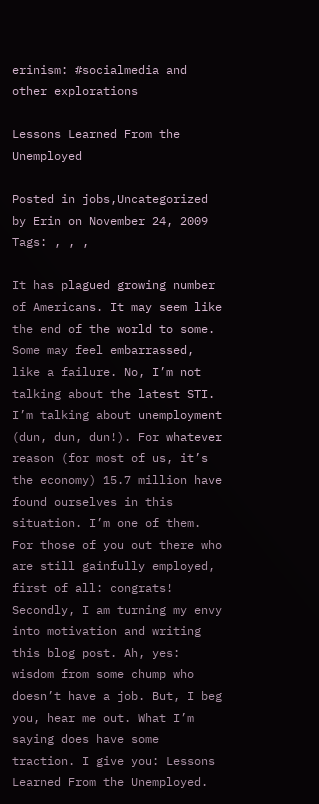erinism: #socialmedia and other explorations

Lessons Learned From the Unemployed

Posted in jobs,Uncategorized by Erin on November 24, 2009
Tags: , , ,

It has plagued growing number of Americans. It may seem like the end of the world to some. Some may feel embarrassed, like a failure. No, I’m not talking about the latest STI. I’m talking about unemployment (dun, dun, dun!). For whatever reason (for most of us, it’s the economy) 15.7 million have found ourselves in this situation. I’m one of them. For those of you out there who are still gainfully employed, first of all: congrats! Secondly, I am turning my envy into motivation and writing this blog post. Ah, yes: wisdom from some chump who doesn’t have a job. But, I beg you, hear me out. What I’m saying does have some traction. I give you: Lessons Learned From the Unemployed.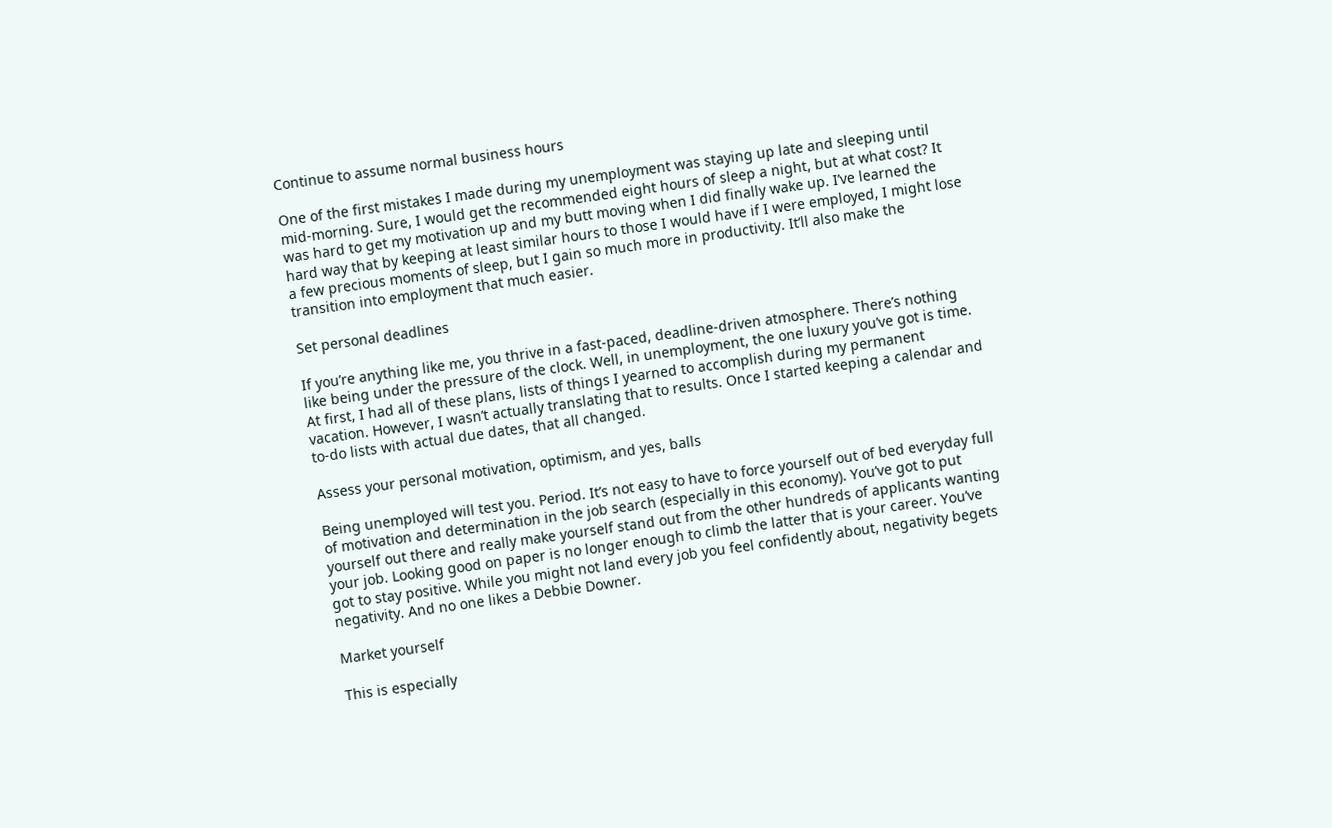Continue to assume normal business hours

One of the first mistakes I made during my unemployment was staying up late and sleeping until mid-morning. Sure, I would get the recommended eight hours of sleep a night, but at what cost? It was hard to get my motivation up and my butt moving when I did finally wake up. I’ve learned the hard way that by keeping at least similar hours to those I would have if I were employed, I might lose a few precious moments of sleep, but I gain so much more in productivity. It’ll also make the transition into employment that much easier.

Set personal deadlines

If you’re anything like me, you thrive in a fast-paced, deadline-driven atmosphere. There’s nothing like being under the pressure of the clock. Well, in unemployment, the one luxury you’ve got is time. At first, I had all of these plans, lists of things I yearned to accomplish during my permanent vacation. However, I wasn’t actually translating that to results. Once I started keeping a calendar and to-do lists with actual due dates, that all changed.

Assess your personal motivation, optimism, and yes, balls

Being unemployed will test you. Period. It’s not easy to have to force yourself out of bed everyday full of motivation and determination in the job search (especially in this economy). You’ve got to put yourself out there and really make yourself stand out from the other hundreds of applicants wanting your job. Looking good on paper is no longer enough to climb the latter that is your career. You’ve got to stay positive. While you might not land every job you feel confidently about, negativity begets negativity. And no one likes a Debbie Downer.

Market yourself

This is especially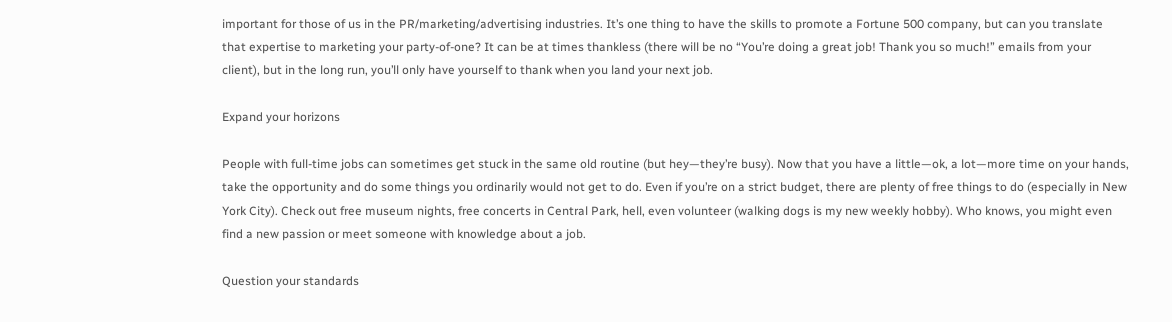important for those of us in the PR/marketing/advertising industries. It’s one thing to have the skills to promote a Fortune 500 company, but can you translate that expertise to marketing your party-of-one? It can be at times thankless (there will be no “You’re doing a great job! Thank you so much!” emails from your client), but in the long run, you’ll only have yourself to thank when you land your next job.

Expand your horizons

People with full-time jobs can sometimes get stuck in the same old routine (but hey—they’re busy). Now that you have a little—ok, a lot—more time on your hands, take the opportunity and do some things you ordinarily would not get to do. Even if you’re on a strict budget, there are plenty of free things to do (especially in New York City). Check out free museum nights, free concerts in Central Park, hell, even volunteer (walking dogs is my new weekly hobby). Who knows, you might even find a new passion or meet someone with knowledge about a job.

Question your standards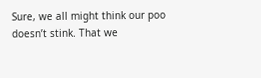Sure, we all might think our poo doesn’t stink. That we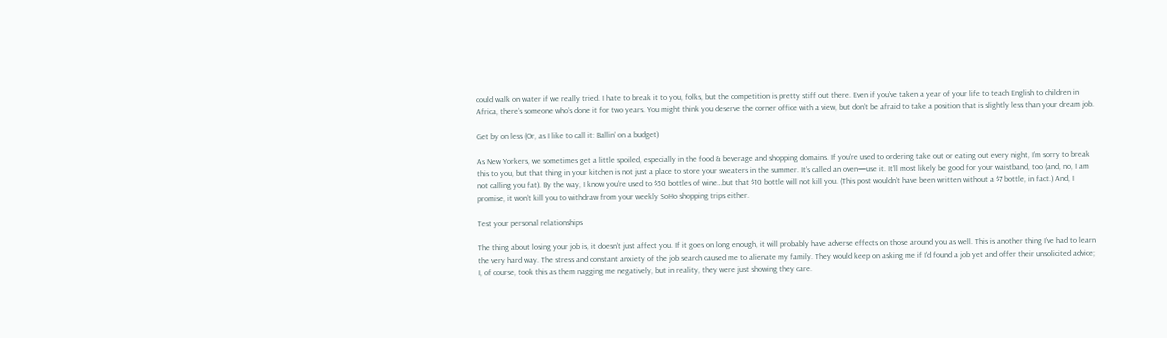could walk on water if we really tried. I hate to break it to you, folks, but the competition is pretty stiff out there. Even if you’ve taken a year of your life to teach English to children in Africa, there’s someone who’s done it for two years. You might think you deserve the corner office with a view, but don’t be afraid to take a position that is slightly less than your dream job.

Get by on less (Or, as I like to call it: Ballin’ on a budget)

As New Yorkers, we sometimes get a little spoiled, especially in the food & beverage and shopping domains. If you’re used to ordering take out or eating out every night, I’m sorry to break this to you, but that thing in your kitchen is not just a place to store your sweaters in the summer. It’s called an oven—use it. It’ll most likely be good for your waistband, too (and, no, I am not calling you fat). By the way, I know you’re used to $50 bottles of wine…but that $10 bottle will not kill you. (This post wouldn’t have been written without a $7 bottle, in fact.) And, I promise, it won’t kill you to withdraw from your weekly SoHo shopping trips either.

Test your personal relationships

The thing about losing your job is, it doesn’t just affect you. If it goes on long enough, it will probably have adverse effects on those around you as well. This is another thing I’ve had to learn the very hard way. The stress and constant anxiety of the job search caused me to alienate my family. They would keep on asking me if I’d found a job yet and offer their unsolicited advice; I, of course, took this as them nagging me negatively, but in reality, they were just showing they care.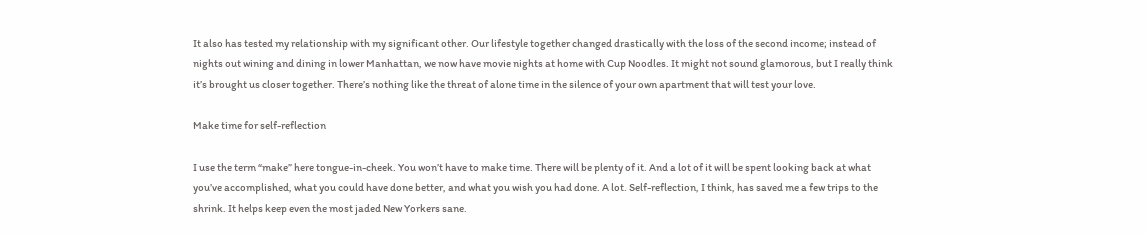It also has tested my relationship with my significant other. Our lifestyle together changed drastically with the loss of the second income; instead of nights out wining and dining in lower Manhattan, we now have movie nights at home with Cup Noodles. It might not sound glamorous, but I really think it’s brought us closer together. There’s nothing like the threat of alone time in the silence of your own apartment that will test your love.

Make time for self-reflection

I use the term “make” here tongue-in-cheek. You won’t have to make time. There will be plenty of it. And a lot of it will be spent looking back at what you’ve accomplished, what you could have done better, and what you wish you had done. A lot. Self-reflection, I think, has saved me a few trips to the shrink. It helps keep even the most jaded New Yorkers sane.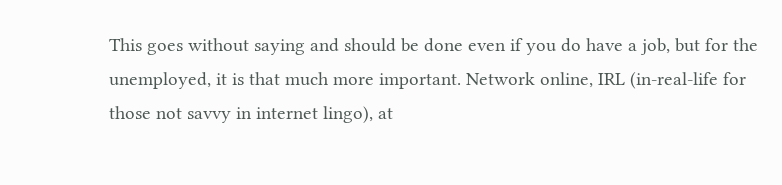This goes without saying and should be done even if you do have a job, but for the unemployed, it is that much more important. Network online, IRL (in-real-life for those not savvy in internet lingo), at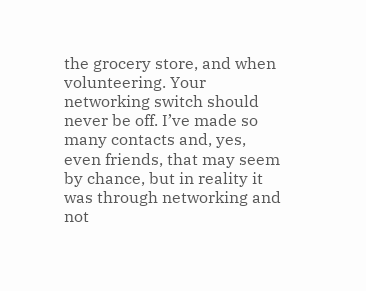the grocery store, and when volunteering. Your networking switch should never be off. I’ve made so many contacts and, yes, even friends, that may seem by chance, but in reality it was through networking and not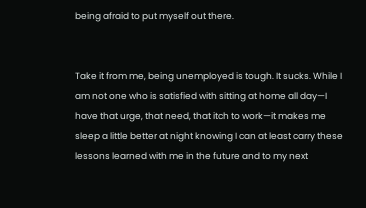being afraid to put myself out there.


Take it from me, being unemployed is tough. It sucks. While I am not one who is satisfied with sitting at home all day—I have that urge, that need, that itch to work—it makes me sleep a little better at night knowing I can at least carry these lessons learned with me in the future and to my next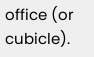office (or cubicle).